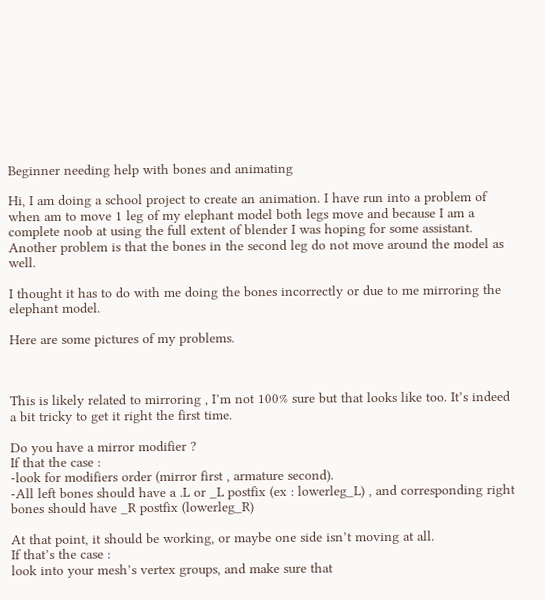Beginner needing help with bones and animating

Hi, I am doing a school project to create an animation. I have run into a problem of when am to move 1 leg of my elephant model both legs move and because I am a complete noob at using the full extent of blender I was hoping for some assistant. Another problem is that the bones in the second leg do not move around the model as well.

I thought it has to do with me doing the bones incorrectly or due to me mirroring the elephant model.

Here are some pictures of my problems.



This is likely related to mirroring , I’m not 100% sure but that looks like too. It’s indeed a bit tricky to get it right the first time.

Do you have a mirror modifier ?
If that the case :
-look for modifiers order (mirror first , armature second).
-All left bones should have a .L or _L postfix (ex : lowerleg_L) , and corresponding right bones should have _R postfix (lowerleg_R)

At that point, it should be working, or maybe one side isn’t moving at all.
If that’s the case :
look into your mesh’s vertex groups, and make sure that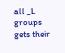all _L groups gets their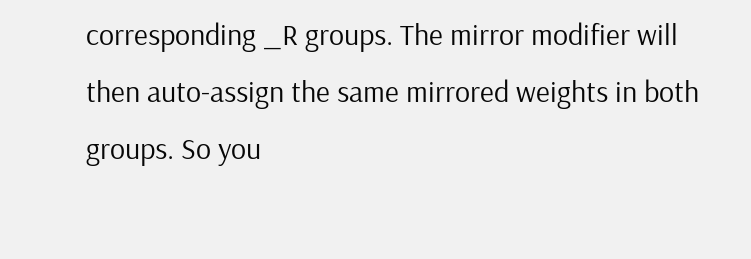corresponding _R groups. The mirror modifier will then auto-assign the same mirrored weights in both groups. So you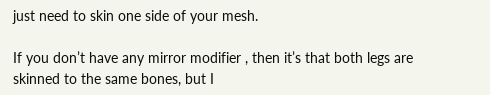just need to skin one side of your mesh.

If you don’t have any mirror modifier , then it’s that both legs are skinned to the same bones, but I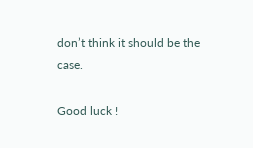don’t think it should be the case.

Good luck !